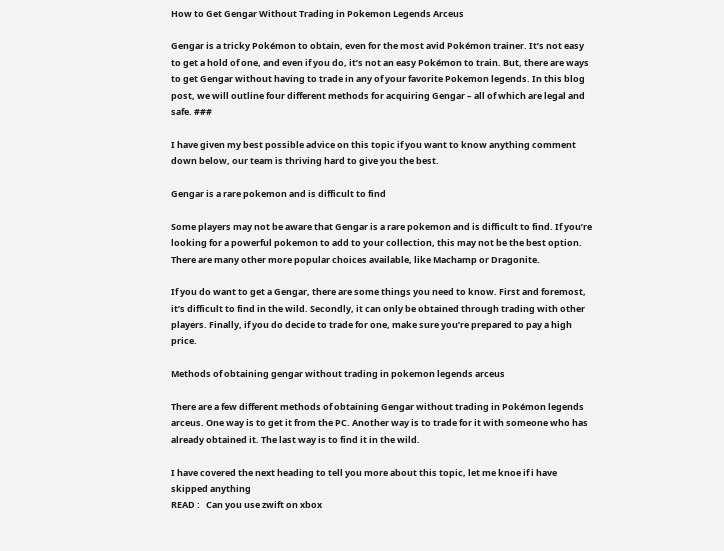How to Get Gengar Without Trading in Pokemon Legends Arceus

Gengar is a tricky Pokémon to obtain, even for the most avid Pokémon trainer. It’s not easy to get a hold of one, and even if you do, it’s not an easy Pokémon to train. But, there are ways to get Gengar without having to trade in any of your favorite Pokemon legends. In this blog post, we will outline four different methods for acquiring Gengar – all of which are legal and safe. ###

I have given my best possible advice on this topic if you want to know anything comment down below, our team is thriving hard to give you the best.

Gengar is a rare pokemon and is difficult to find

Some players may not be aware that Gengar is a rare pokemon and is difficult to find. If you’re looking for a powerful pokemon to add to your collection, this may not be the best option. There are many other more popular choices available, like Machamp or Dragonite.

If you do want to get a Gengar, there are some things you need to know. First and foremost, it’s difficult to find in the wild. Secondly, it can only be obtained through trading with other players. Finally, if you do decide to trade for one, make sure you’re prepared to pay a high price.

Methods of obtaining gengar without trading in pokemon legends arceus

There are a few different methods of obtaining Gengar without trading in Pokémon legends arceus. One way is to get it from the PC. Another way is to trade for it with someone who has already obtained it. The last way is to find it in the wild.

I have covered the next heading to tell you more about this topic, let me knoe if i have skipped anything
READ :   Can you use zwift on xbox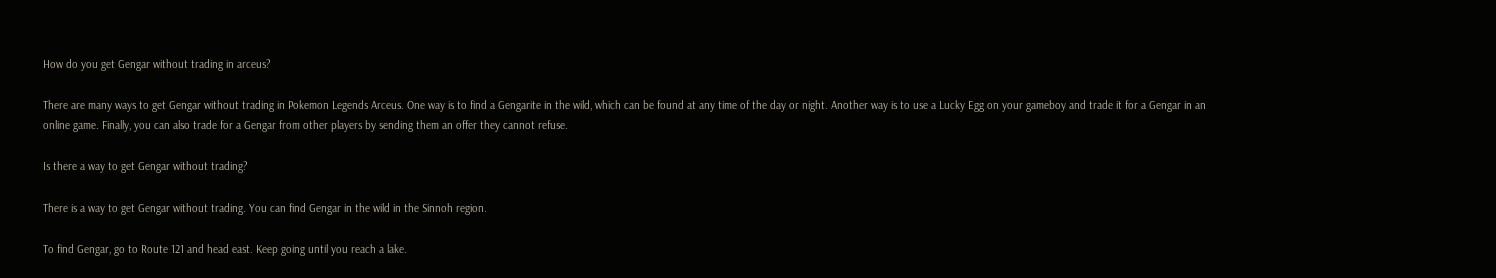How do you get Gengar without trading in arceus?

There are many ways to get Gengar without trading in Pokemon Legends Arceus. One way is to find a Gengarite in the wild, which can be found at any time of the day or night. Another way is to use a Lucky Egg on your gameboy and trade it for a Gengar in an online game. Finally, you can also trade for a Gengar from other players by sending them an offer they cannot refuse.

Is there a way to get Gengar without trading?

There is a way to get Gengar without trading. You can find Gengar in the wild in the Sinnoh region.

To find Gengar, go to Route 121 and head east. Keep going until you reach a lake.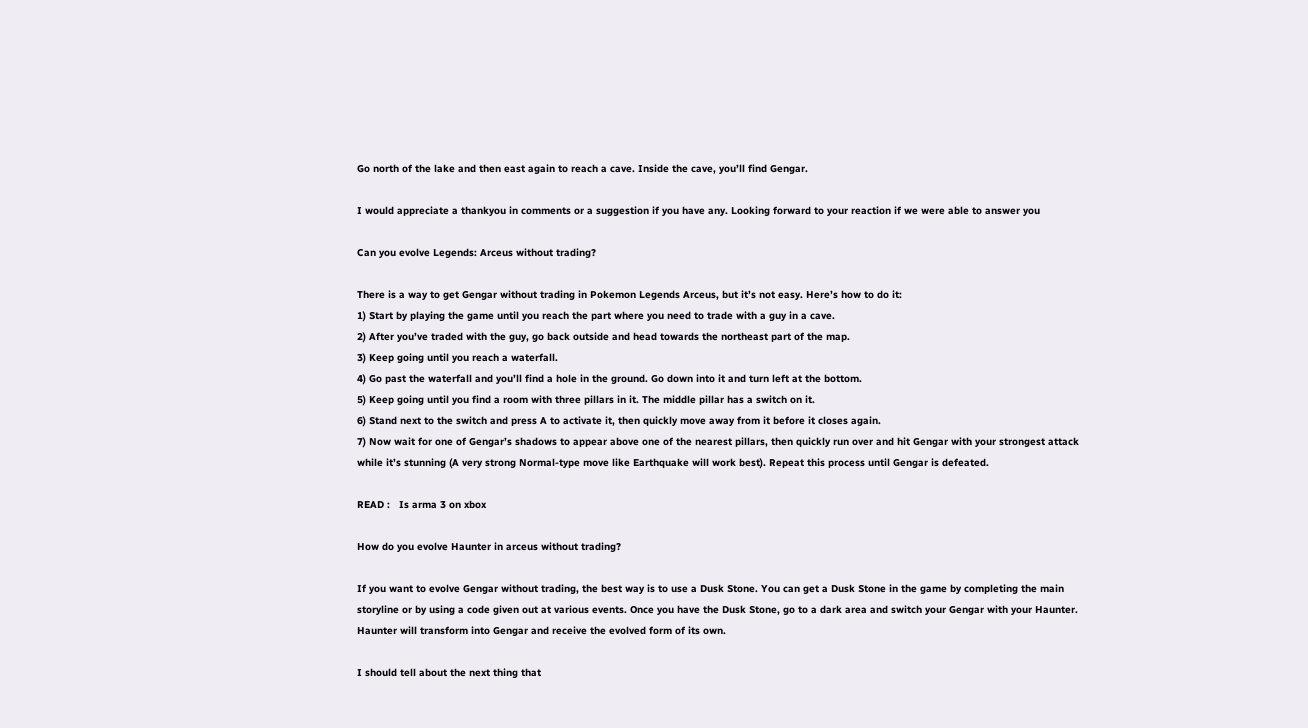Go north of the lake and then east again to reach a cave. Inside the cave, you’ll find Gengar.

I would appreciate a thankyou in comments or a suggestion if you have any. Looking forward to your reaction if we were able to answer you

Can you evolve Legends: Arceus without trading?

There is a way to get Gengar without trading in Pokemon Legends Arceus, but it’s not easy. Here’s how to do it:
1) Start by playing the game until you reach the part where you need to trade with a guy in a cave.
2) After you’ve traded with the guy, go back outside and head towards the northeast part of the map.
3) Keep going until you reach a waterfall.
4) Go past the waterfall and you’ll find a hole in the ground. Go down into it and turn left at the bottom.
5) Keep going until you find a room with three pillars in it. The middle pillar has a switch on it.
6) Stand next to the switch and press A to activate it, then quickly move away from it before it closes again.
7) Now wait for one of Gengar’s shadows to appear above one of the nearest pillars, then quickly run over and hit Gengar with your strongest attack while it’s stunning (A very strong Normal-type move like Earthquake will work best). Repeat this process until Gengar is defeated.

READ :   Is arma 3 on xbox

How do you evolve Haunter in arceus without trading?

If you want to evolve Gengar without trading, the best way is to use a Dusk Stone. You can get a Dusk Stone in the game by completing the main storyline or by using a code given out at various events. Once you have the Dusk Stone, go to a dark area and switch your Gengar with your Haunter. Haunter will transform into Gengar and receive the evolved form of its own.

I should tell about the next thing that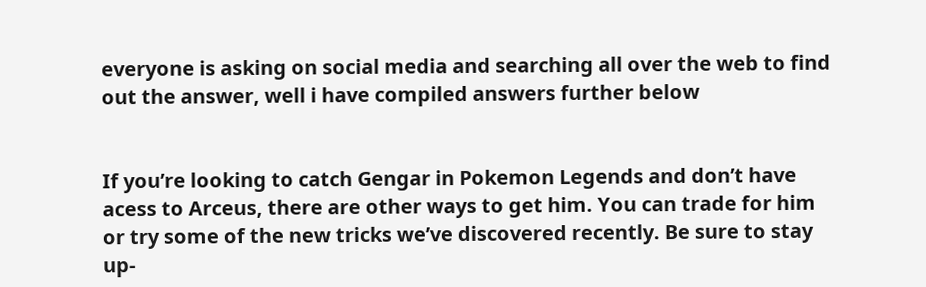everyone is asking on social media and searching all over the web to find out the answer, well i have compiled answers further below


If you’re looking to catch Gengar in Pokemon Legends and don’t have acess to Arceus, there are other ways to get him. You can trade for him or try some of the new tricks we’ve discovered recently. Be sure to stay up-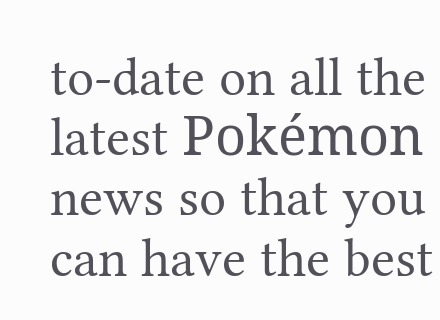to-date on all the latest Pokémon news so that you can have the best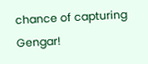chance of capturing Gengar!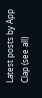Latest posts by App Clap (see all)